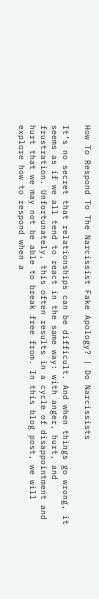How To Respond To The Narcissist Fake Apology? | Do Narcissists

It’s no secret that relationships can be difficult. And when things go wrong, it seems as if we all tend to react in the same way: with anger, hurt, and frustration. Unfortunately, this often results in a cycle of disappointment and hurt that we may not be able to break free from. In this blog post, we will explore how to respond when a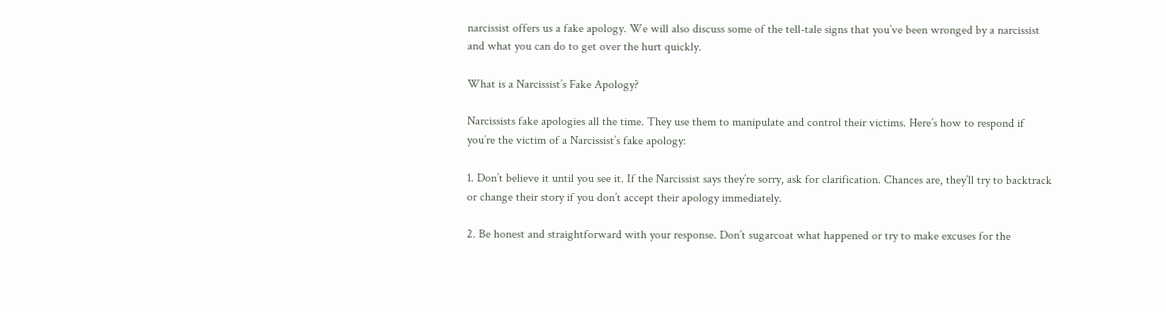narcissist offers us a fake apology. We will also discuss some of the tell-tale signs that you’ve been wronged by a narcissist and what you can do to get over the hurt quickly.

What is a Narcissist’s Fake Apology?

Narcissists fake apologies all the time. They use them to manipulate and control their victims. Here’s how to respond if you’re the victim of a Narcissist’s fake apology:

1. Don’t believe it until you see it. If the Narcissist says they’re sorry, ask for clarification. Chances are, they’ll try to backtrack or change their story if you don’t accept their apology immediately.

2. Be honest and straightforward with your response. Don’t sugarcoat what happened or try to make excuses for the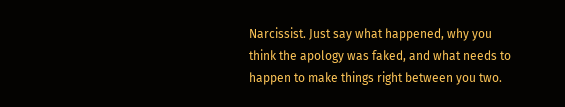Narcissist. Just say what happened, why you think the apology was faked, and what needs to happen to make things right between you two.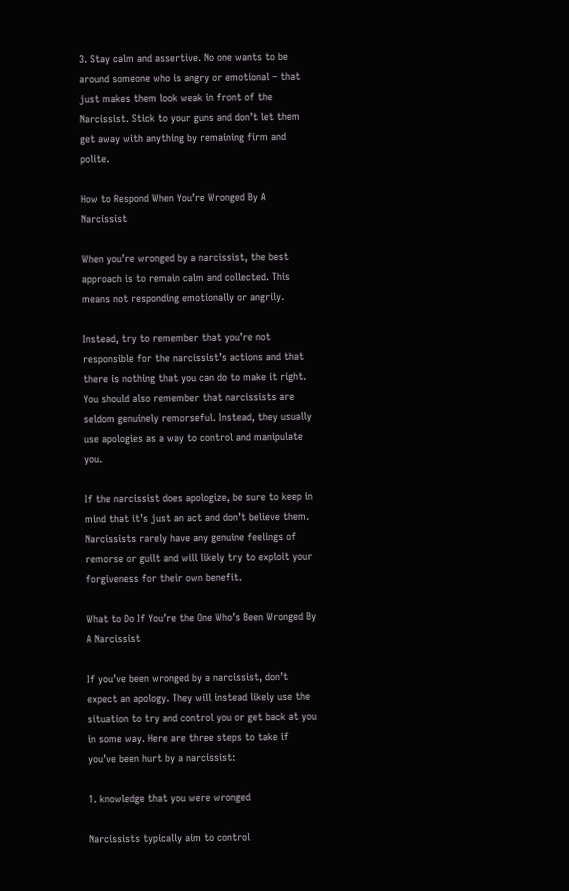3. Stay calm and assertive. No one wants to be around someone who is angry or emotional – that just makes them look weak in front of the Narcissist. Stick to your guns and don’t let them get away with anything by remaining firm and polite.

How to Respond When You’re Wronged By A Narcissist

When you’re wronged by a narcissist, the best approach is to remain calm and collected. This means not responding emotionally or angrily.

Instead, try to remember that you’re not responsible for the narcissist’s actions and that there is nothing that you can do to make it right. You should also remember that narcissists are seldom genuinely remorseful. Instead, they usually use apologies as a way to control and manipulate you.

If the narcissist does apologize, be sure to keep in mind that it’s just an act and don’t believe them. Narcissists rarely have any genuine feelings of remorse or guilt and will likely try to exploit your forgiveness for their own benefit.

What to Do If You’re the One Who’s Been Wronged By A Narcissist

If you’ve been wronged by a narcissist, don’t expect an apology. They will instead likely use the situation to try and control you or get back at you in some way. Here are three steps to take if you’ve been hurt by a narcissist:

1. knowledge that you were wronged

Narcissists typically aim to control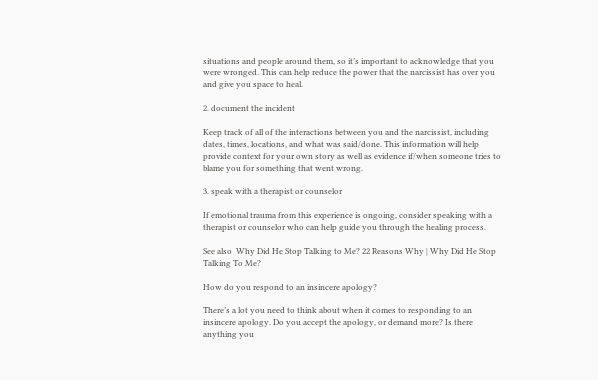situations and people around them, so it’s important to acknowledge that you were wronged. This can help reduce the power that the narcissist has over you and give you space to heal.

2. document the incident

Keep track of all of the interactions between you and the narcissist, including dates, times, locations, and what was said/done. This information will help provide context for your own story as well as evidence if/when someone tries to blame you for something that went wrong.

3. speak with a therapist or counselor

If emotional trauma from this experience is ongoing, consider speaking with a therapist or counselor who can help guide you through the healing process.

See also  Why Did He Stop Talking to Me? 22 Reasons Why | Why Did He Stop Talking To Me?

How do you respond to an insincere apology?

There’s a lot you need to think about when it comes to responding to an insincere apology. Do you accept the apology, or demand more? Is there anything you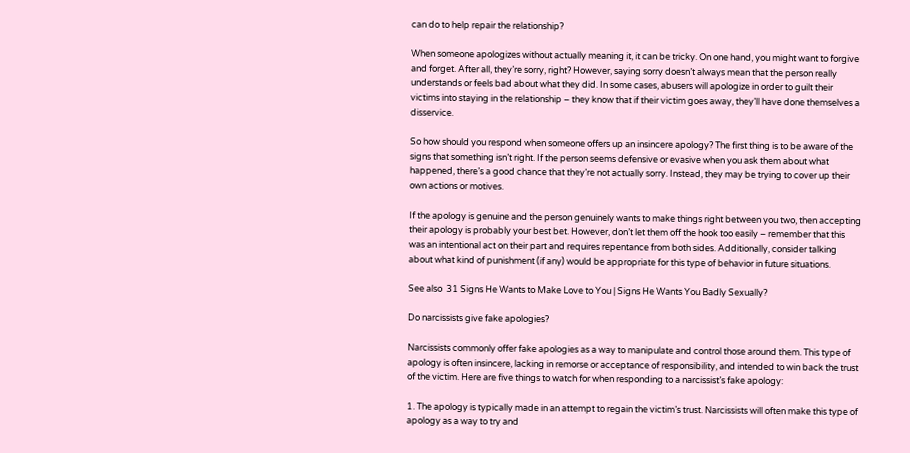can do to help repair the relationship?

When someone apologizes without actually meaning it, it can be tricky. On one hand, you might want to forgive and forget. After all, they’re sorry, right? However, saying sorry doesn’t always mean that the person really understands or feels bad about what they did. In some cases, abusers will apologize in order to guilt their victims into staying in the relationship – they know that if their victim goes away, they’ll have done themselves a disservice.

So how should you respond when someone offers up an insincere apology? The first thing is to be aware of the signs that something isn’t right. If the person seems defensive or evasive when you ask them about what happened, there’s a good chance that they’re not actually sorry. Instead, they may be trying to cover up their own actions or motives.

If the apology is genuine and the person genuinely wants to make things right between you two, then accepting their apology is probably your best bet. However, don’t let them off the hook too easily – remember that this was an intentional act on their part and requires repentance from both sides. Additionally, consider talking about what kind of punishment (if any) would be appropriate for this type of behavior in future situations.

See also  31 Signs He Wants to Make Love to You | Signs He Wants You Badly Sexually?

Do narcissists give fake apologies?

Narcissists commonly offer fake apologies as a way to manipulate and control those around them. This type of apology is often insincere, lacking in remorse or acceptance of responsibility, and intended to win back the trust of the victim. Here are five things to watch for when responding to a narcissist’s fake apology:

1. The apology is typically made in an attempt to regain the victim’s trust. Narcissists will often make this type of apology as a way to try and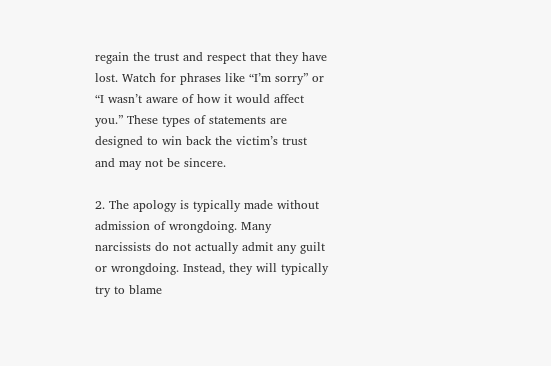regain the trust and respect that they have lost. Watch for phrases like “I’m sorry” or “I wasn’t aware of how it would affect you.” These types of statements are designed to win back the victim’s trust and may not be sincere.

2. The apology is typically made without admission of wrongdoing. Many narcissists do not actually admit any guilt or wrongdoing. Instead, they will typically try to blame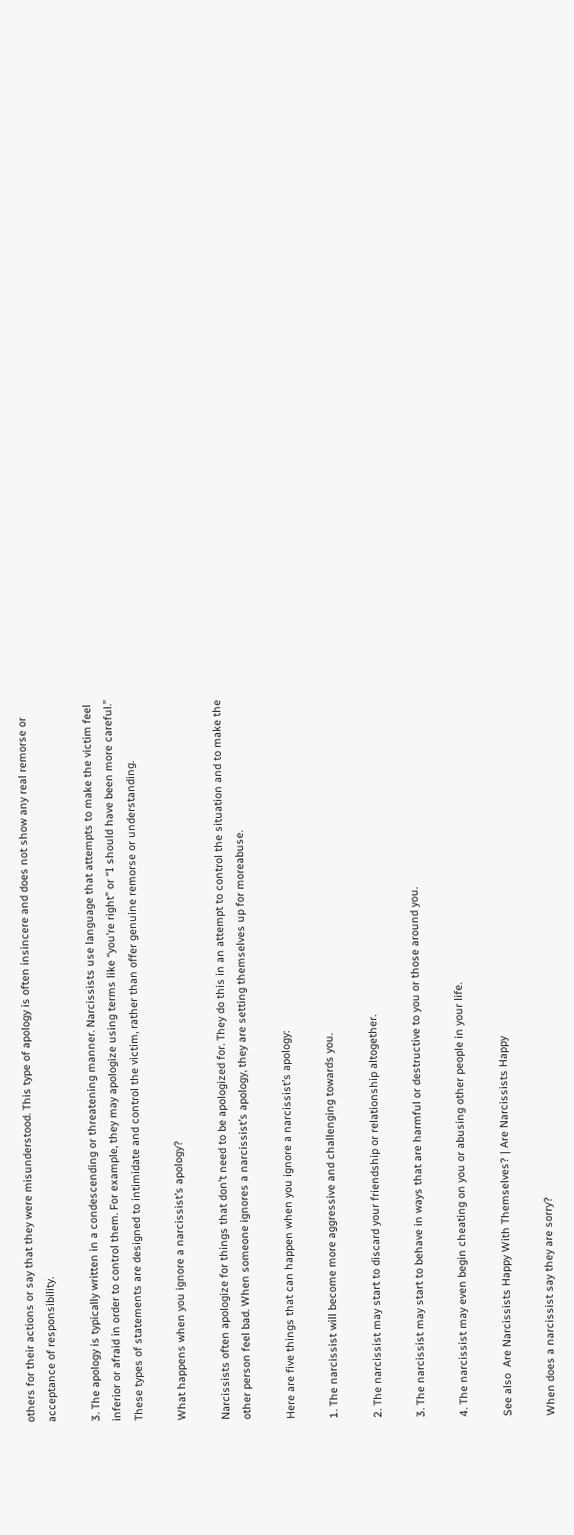others for their actions or say that they were misunderstood. This type of apology is often insincere and does not show any real remorse or acceptance of responsibility.

3. The apology is typically written in a condescending or threatening manner. Narcissists use language that attempts to make the victim feel inferior or afraid in order to control them. For example, they may apologize using terms like “you’re right” or “I should have been more careful.” These types of statements are designed to intimidate and control the victim, rather than offer genuine remorse or understanding.

What happens when you ignore a narcissist’s apology?

Narcissists often apologize for things that don’t need to be apologized for. They do this in an attempt to control the situation and to make the other person feel bad. When someone ignores a narcissist’s apology, they are setting themselves up for moreabuse.

Here are five things that can happen when you ignore a narcissist’s apology:

1. The narcissist will become more aggressive and challenging towards you.

2. The narcissist may start to discard your friendship or relationship altogether.

3. The narcissist may start to behave in ways that are harmful or destructive to you or those around you.

4. The narcissist may even begin cheating on you or abusing other people in your life.

See also  Are Narcissists Happy With Themselves? | Are Narcissists Happy

When does a narcissist say they are sorry?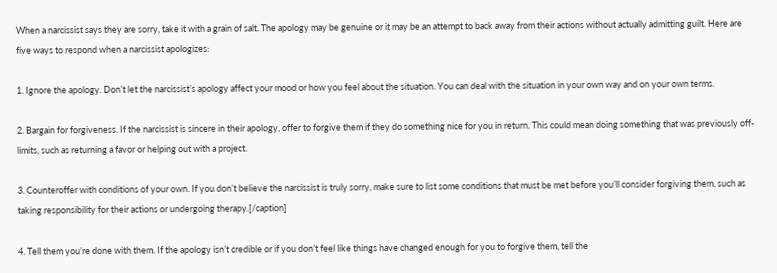When a narcissist says they are sorry, take it with a grain of salt. The apology may be genuine or it may be an attempt to back away from their actions without actually admitting guilt. Here are five ways to respond when a narcissist apologizes:

1. Ignore the apology. Don’t let the narcissist’s apology affect your mood or how you feel about the situation. You can deal with the situation in your own way and on your own terms.

2. Bargain for forgiveness. If the narcissist is sincere in their apology, offer to forgive them if they do something nice for you in return. This could mean doing something that was previously off-limits, such as returning a favor or helping out with a project.

3. Counteroffer with conditions of your own. If you don’t believe the narcissist is truly sorry, make sure to list some conditions that must be met before you’ll consider forgiving them, such as taking responsibility for their actions or undergoing therapy.[/caption]

4. Tell them you’re done with them. If the apology isn’t credible or if you don’t feel like things have changed enough for you to forgive them, tell the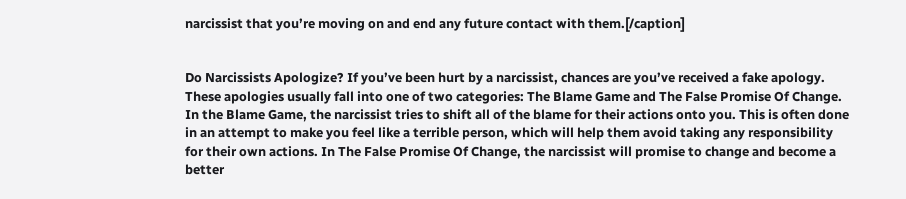narcissist that you’re moving on and end any future contact with them.[/caption]


Do Narcissists Apologize? If you’ve been hurt by a narcissist, chances are you’ve received a fake apology. These apologies usually fall into one of two categories: The Blame Game and The False Promise Of Change. In the Blame Game, the narcissist tries to shift all of the blame for their actions onto you. This is often done in an attempt to make you feel like a terrible person, which will help them avoid taking any responsibility for their own actions. In The False Promise Of Change, the narcissist will promise to change and become a better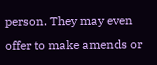person. They may even offer to make amends or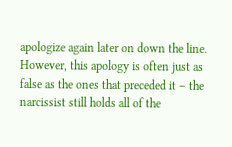apologize again later on down the line. However, this apology is often just as false as the ones that preceded it – the narcissist still holds all of the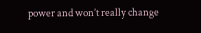power and won’t really change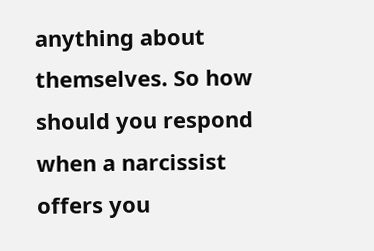anything about themselves. So how should you respond when a narcissist offers you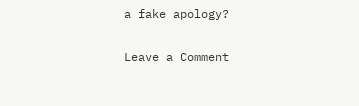a fake apology?

Leave a Comment